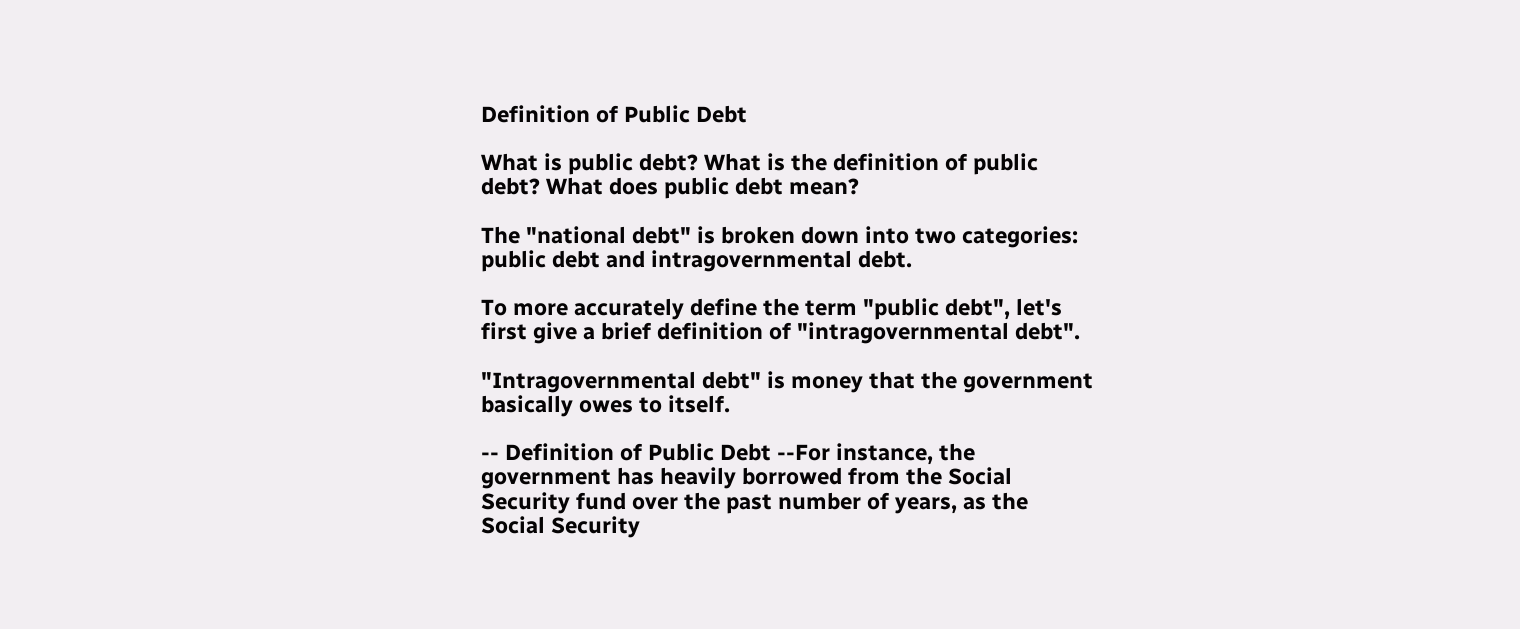Definition of Public Debt

What is public debt? What is the definition of public debt? What does public debt mean?

The "national debt" is broken down into two categories: public debt and intragovernmental debt.

To more accurately define the term "public debt", let's first give a brief definition of "intragovernmental debt".

"Intragovernmental debt" is money that the government basically owes to itself.

-- Definition of Public Debt --For instance, the government has heavily borrowed from the Social Security fund over the past number of years, as the Social Security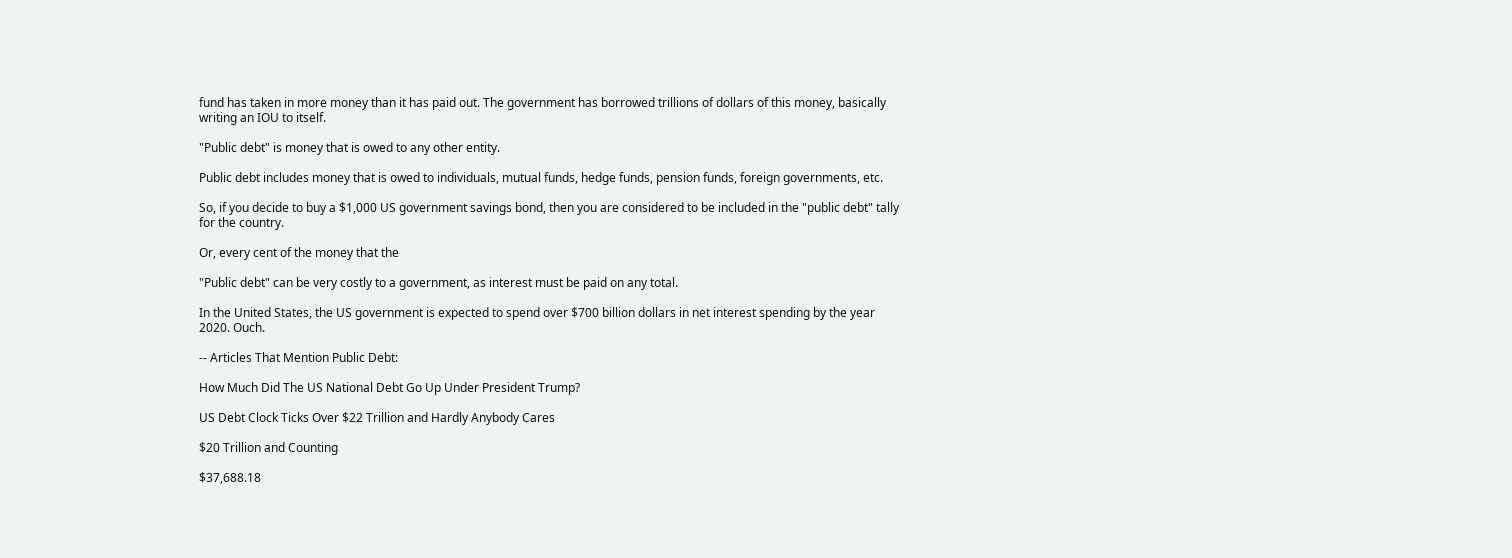fund has taken in more money than it has paid out. The government has borrowed trillions of dollars of this money, basically writing an IOU to itself.

"Public debt" is money that is owed to any other entity.

Public debt includes money that is owed to individuals, mutual funds, hedge funds, pension funds, foreign governments, etc.

So, if you decide to buy a $1,000 US government savings bond, then you are considered to be included in the "public debt" tally for the country.

Or, every cent of the money that the

"Public debt" can be very costly to a government, as interest must be paid on any total.

In the United States, the US government is expected to spend over $700 billion dollars in net interest spending by the year 2020. Ouch.

-- Articles That Mention Public Debt:

How Much Did The US National Debt Go Up Under President Trump?

US Debt Clock Ticks Over $22 Trillion and Hardly Anybody Cares

$20 Trillion and Counting

$37,688.18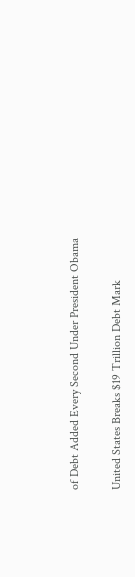of Debt Added Every Second Under President Obama

United States Breaks $19 Trillion Debt Mark